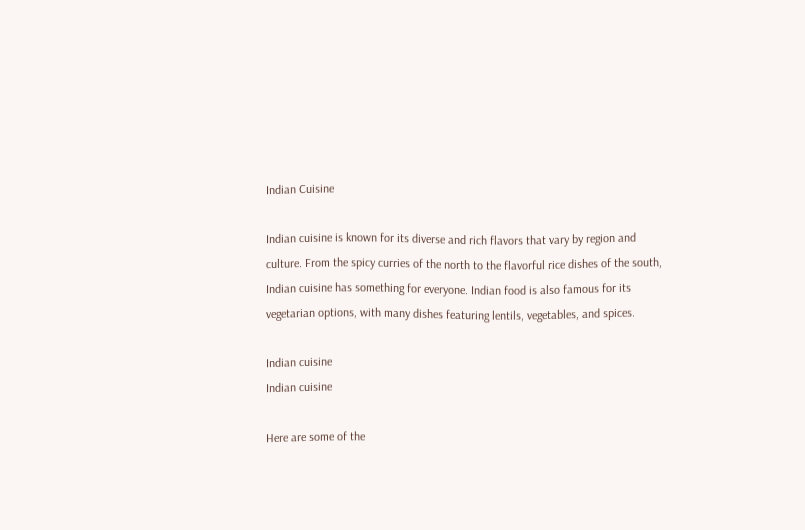Indian Cuisine

Indian cuisine is known for its diverse and rich flavors that vary by region and culture. From the spicy curries of the north to the flavorful rice dishes of the south, Indian cuisine has something for everyone. Indian food is also famous for its vegetarian options, with many dishes featuring lentils, vegetables, and spices.

Indian cuisine
Indian cuisine

Here are some of the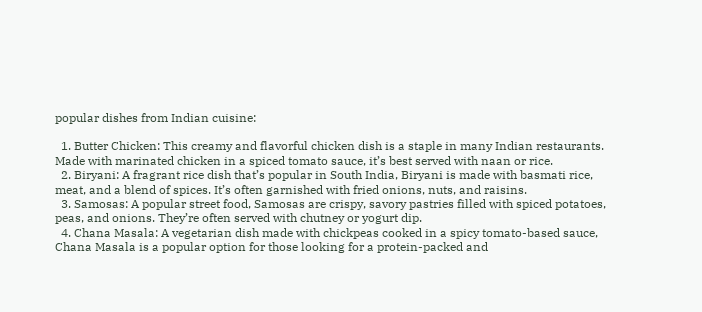popular dishes from Indian cuisine:

  1. Butter Chicken: This creamy and flavorful chicken dish is a staple in many Indian restaurants. Made with marinated chicken in a spiced tomato sauce, it’s best served with naan or rice.
  2. Biryani: A fragrant rice dish that’s popular in South India, Biryani is made with basmati rice, meat, and a blend of spices. It’s often garnished with fried onions, nuts, and raisins.
  3. Samosas: A popular street food, Samosas are crispy, savory pastries filled with spiced potatoes, peas, and onions. They’re often served with chutney or yogurt dip.
  4. Chana Masala: A vegetarian dish made with chickpeas cooked in a spicy tomato-based sauce, Chana Masala is a popular option for those looking for a protein-packed and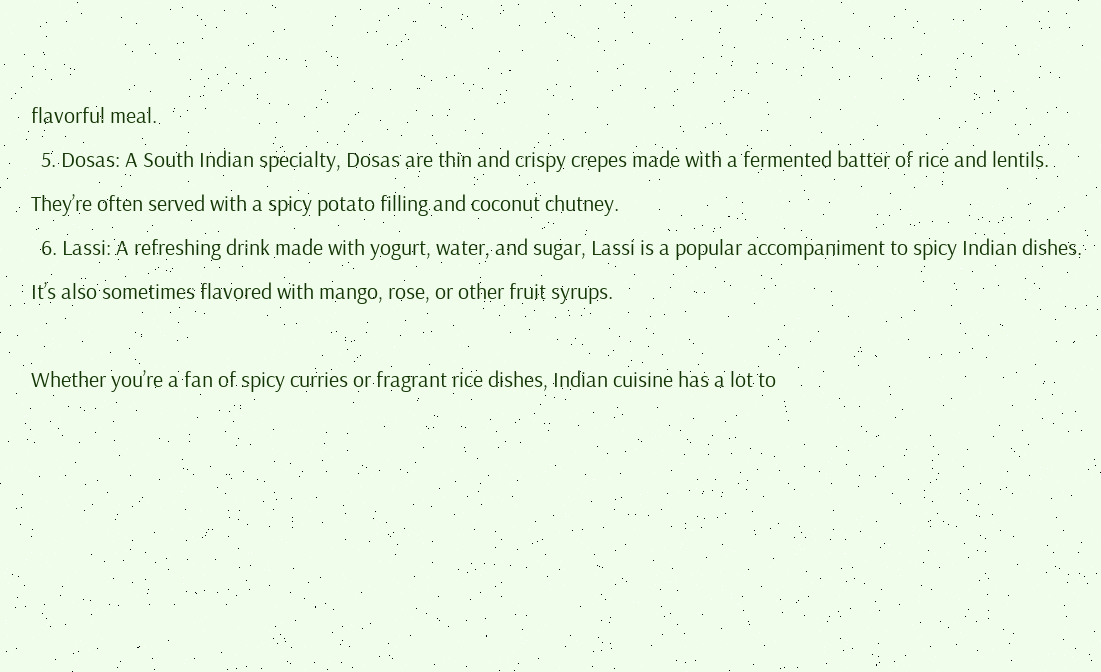flavorful meal.
  5. Dosas: A South Indian specialty, Dosas are thin and crispy crepes made with a fermented batter of rice and lentils. They’re often served with a spicy potato filling and coconut chutney.
  6. Lassi: A refreshing drink made with yogurt, water, and sugar, Lassi is a popular accompaniment to spicy Indian dishes. It’s also sometimes flavored with mango, rose, or other fruit syrups.

Whether you’re a fan of spicy curries or fragrant rice dishes, Indian cuisine has a lot to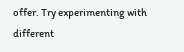offer. Try experimenting with different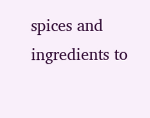spices and ingredients to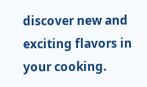discover new and exciting flavors in your cooking.